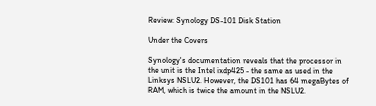Review: Synology DS-101 Disk Station

Under the Covers

Synology's documentation reveals that the processor in the unit is the Intel ixdp425 - the same as used in the Linksys NSLU2. However, the DS101 has 64 megaBytes of RAM, which is twice the amount in the NSLU2.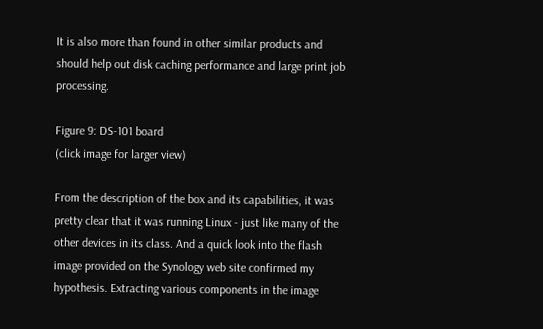It is also more than found in other similar products and should help out disk caching performance and large print job processing.

Figure 9: DS-101 board
(click image for larger view)

From the description of the box and its capabilities, it was pretty clear that it was running Linux - just like many of the other devices in its class. And a quick look into the flash image provided on the Synology web site confirmed my hypothesis. Extracting various components in the image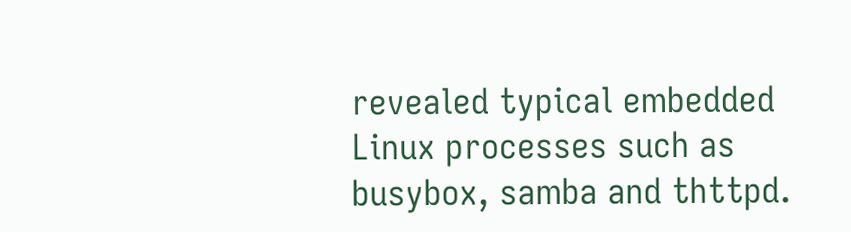revealed typical embedded Linux processes such as busybox, samba and thttpd.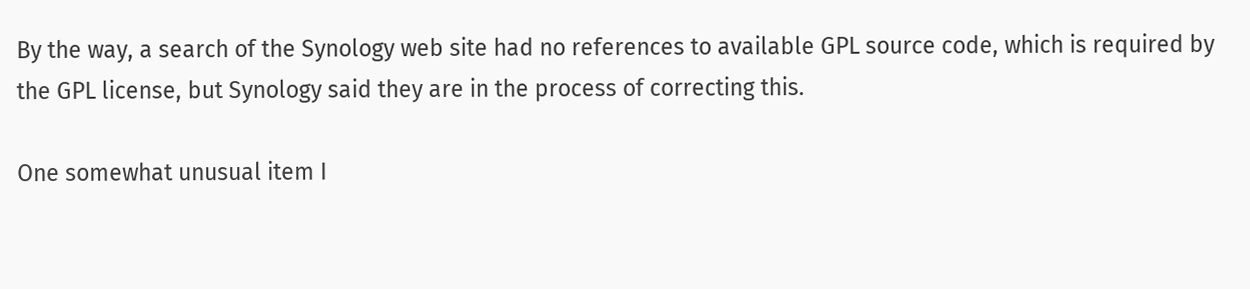By the way, a search of the Synology web site had no references to available GPL source code, which is required by the GPL license, but Synology said they are in the process of correcting this.

One somewhat unusual item I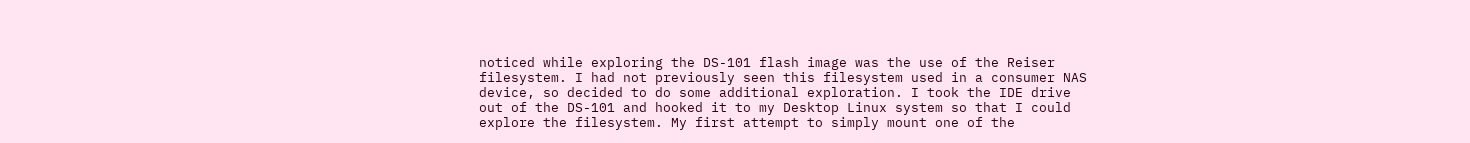noticed while exploring the DS-101 flash image was the use of the Reiser filesystem. I had not previously seen this filesystem used in a consumer NAS device, so decided to do some additional exploration. I took the IDE drive out of the DS-101 and hooked it to my Desktop Linux system so that I could explore the filesystem. My first attempt to simply mount one of the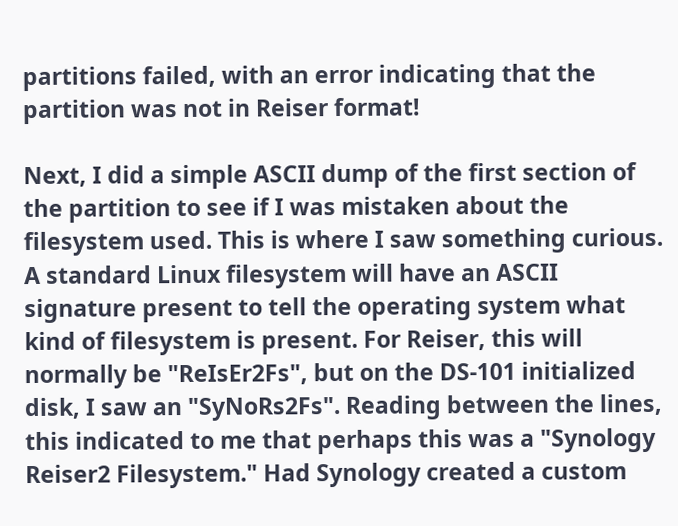partitions failed, with an error indicating that the partition was not in Reiser format!

Next, I did a simple ASCII dump of the first section of the partition to see if I was mistaken about the filesystem used. This is where I saw something curious. A standard Linux filesystem will have an ASCII signature present to tell the operating system what kind of filesystem is present. For Reiser, this will normally be "ReIsEr2Fs", but on the DS-101 initialized disk, I saw an "SyNoRs2Fs". Reading between the lines, this indicated to me that perhaps this was a "Synology Reiser2 Filesystem." Had Synology created a custom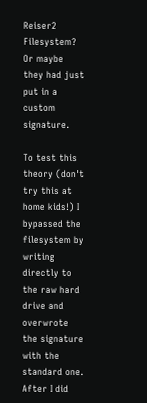Reiser2 Filesystem? Or maybe they had just put in a custom signature.

To test this theory (don't try this at home kids!) I bypassed the filesystem by writing directly to the raw hard drive and overwrote the signature with the standard one. After I did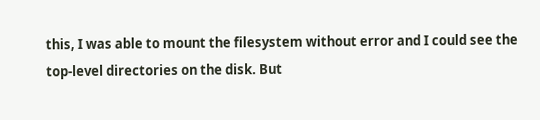this, I was able to mount the filesystem without error and I could see the top-level directories on the disk. But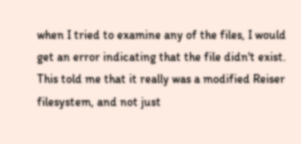when I tried to examine any of the files, I would get an error indicating that the file didn't exist. This told me that it really was a modified Reiser filesystem, and not just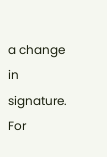a change in signature. For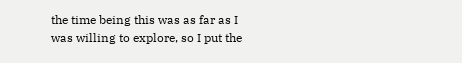the time being this was as far as I was willing to explore, so I put the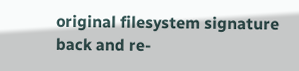original filesystem signature back and re-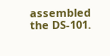assembled the DS-101.